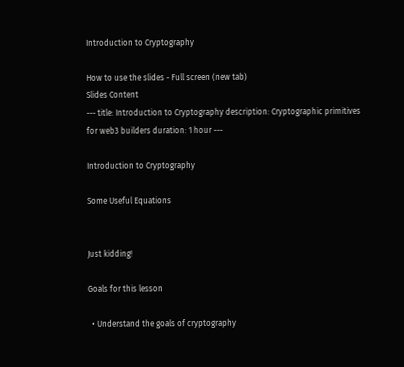Introduction to Cryptography

How to use the slides - Full screen (new tab)
Slides Content
--- title: Introduction to Cryptography description: Cryptographic primitives for web3 builders duration: 1 hour ---

Introduction to Cryptography

Some Useful Equations


Just kidding!

Goals for this lesson

  • Understand the goals of cryptography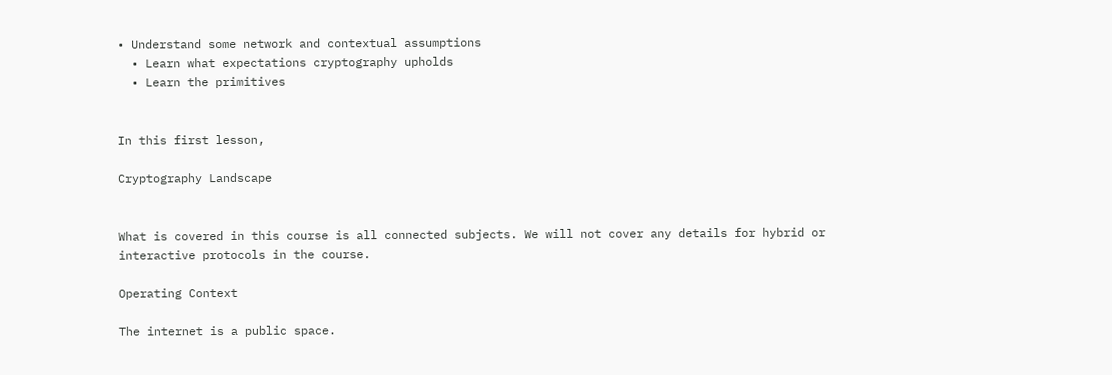• Understand some network and contextual assumptions
  • Learn what expectations cryptography upholds
  • Learn the primitives


In this first lesson,

Cryptography Landscape


What is covered in this course is all connected subjects. We will not cover any details for hybrid or interactive protocols in the course.

Operating Context

The internet is a public space.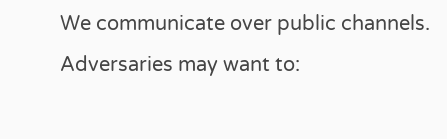We communicate over public channels. Adversaries may want to: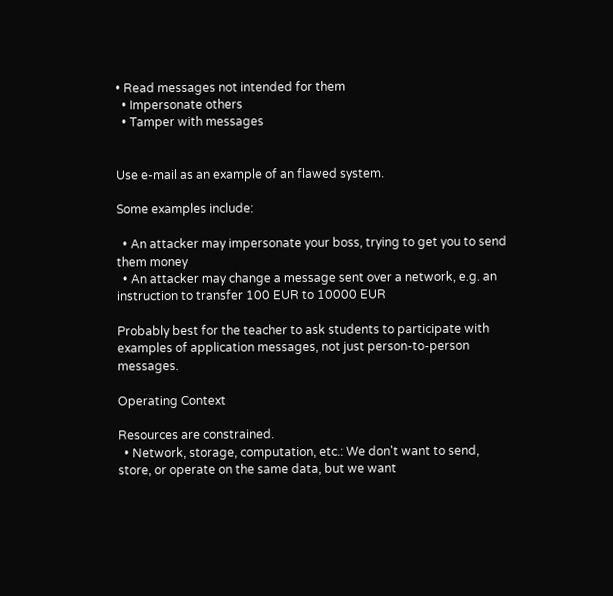• Read messages not intended for them
  • Impersonate others
  • Tamper with messages


Use e-mail as an example of an flawed system.

Some examples include:

  • An attacker may impersonate your boss, trying to get you to send them money
  • An attacker may change a message sent over a network, e.g. an instruction to transfer 100 EUR to 10000 EUR

Probably best for the teacher to ask students to participate with examples of application messages, not just person-to-person messages.

Operating Context

Resources are constrained.
  • Network, storage, computation, etc.: We don't want to send, store, or operate on the same data, but we want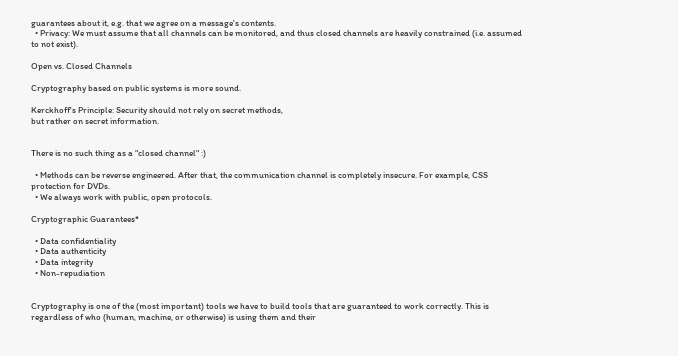guarantees about it, e.g. that we agree on a message's contents.
  • Privacy: We must assume that all channels can be monitored, and thus closed channels are heavily constrained (i.e. assumed to not exist).

Open vs. Closed Channels

Cryptography based on public systems is more sound.

Kerckhoff's Principle: Security should not rely on secret methods,
but rather on secret information.


There is no such thing as a "closed channel" :)

  • Methods can be reverse engineered. After that, the communication channel is completely insecure. For example, CSS protection for DVDs.
  • We always work with public, open protocols.

Cryptographic Guarantees*

  • Data confidentiality
  • Data authenticity
  • Data integrity
  • Non-repudiation


Cryptography is one of the (most important) tools we have to build tools that are guaranteed to work correctly. This is regardless of who (human, machine, or otherwise) is using them and their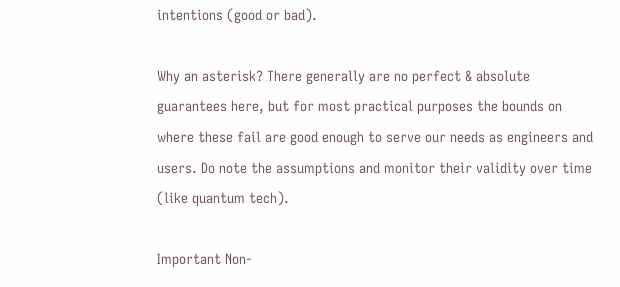intentions (good or bad).

Why an asterisk? There generally are no perfect & absolute guarantees here, but for most practical purposes the bounds on where these fail are good enough to serve our needs as engineers and users. Do note the assumptions and monitor their validity over time (like quantum tech).

Important Non-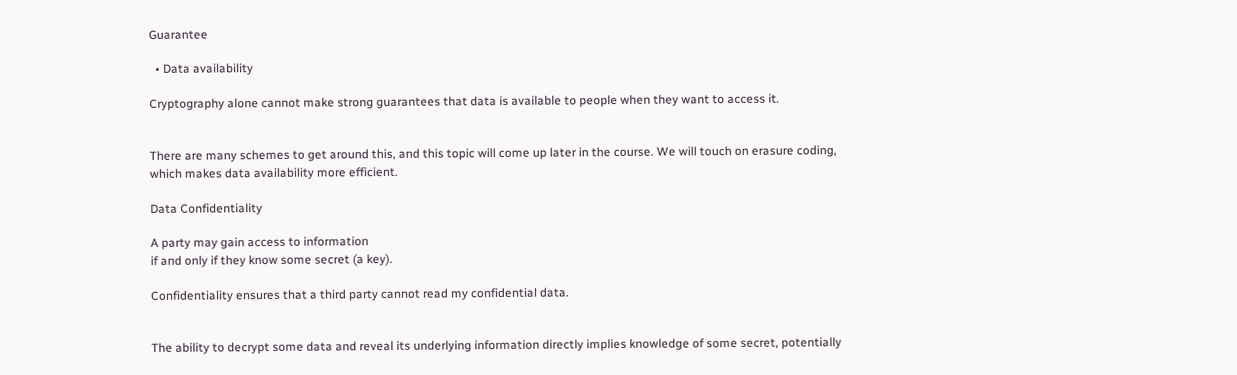Guarantee

  • Data availability

Cryptography alone cannot make strong guarantees that data is available to people when they want to access it.


There are many schemes to get around this, and this topic will come up later in the course. We will touch on erasure coding, which makes data availability more efficient.

Data Confidentiality

A party may gain access to information
if and only if they know some secret (a key).

Confidentiality ensures that a third party cannot read my confidential data.


The ability to decrypt some data and reveal its underlying information directly implies knowledge of some secret, potentially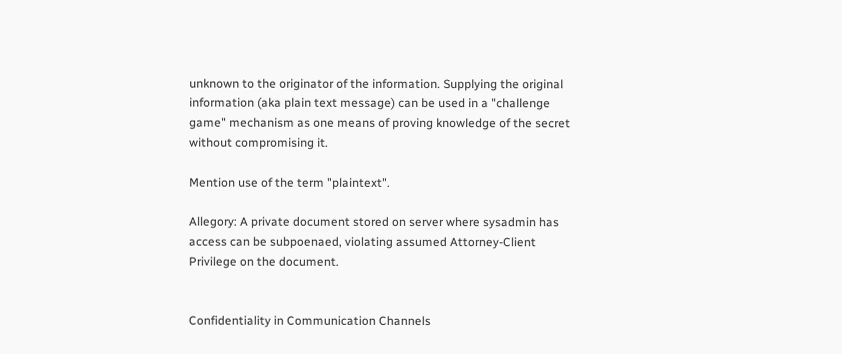unknown to the originator of the information. Supplying the original information (aka plain text message) can be used in a "challenge game" mechanism as one means of proving knowledge of the secret without compromising it.

Mention use of the term "plaintext".

Allegory: A private document stored on server where sysadmin has access can be subpoenaed, violating assumed Attorney-Client Privilege on the document.


Confidentiality in Communication Channels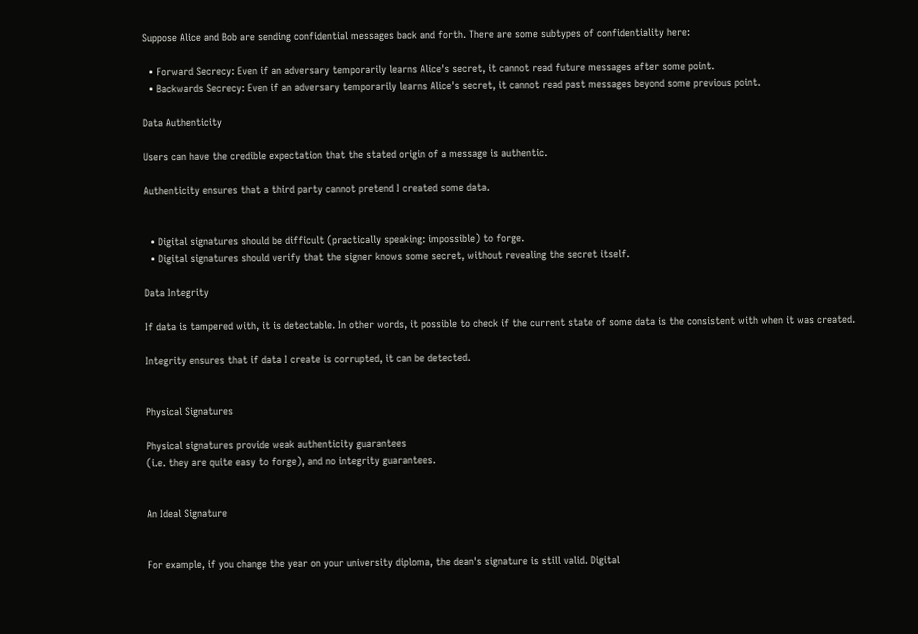Suppose Alice and Bob are sending confidential messages back and forth. There are some subtypes of confidentiality here:

  • Forward Secrecy: Even if an adversary temporarily learns Alice's secret, it cannot read future messages after some point.
  • Backwards Secrecy: Even if an adversary temporarily learns Alice's secret, it cannot read past messages beyond some previous point.

Data Authenticity

Users can have the credible expectation that the stated origin of a message is authentic.

Authenticity ensures that a third party cannot pretend I created some data.


  • Digital signatures should be difficult (practically speaking: impossible) to forge.
  • Digital signatures should verify that the signer knows some secret, without revealing the secret itself.

Data Integrity

If data is tampered with, it is detectable. In other words, it possible to check if the current state of some data is the consistent with when it was created.

Integrity ensures that if data I create is corrupted, it can be detected.


Physical Signatures

Physical signatures provide weak authenticity guarantees
(i.e. they are quite easy to forge), and no integrity guarantees.


An Ideal Signature


For example, if you change the year on your university diploma, the dean's signature is still valid. Digital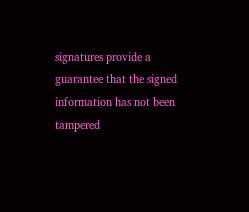signatures provide a guarantee that the signed information has not been tampered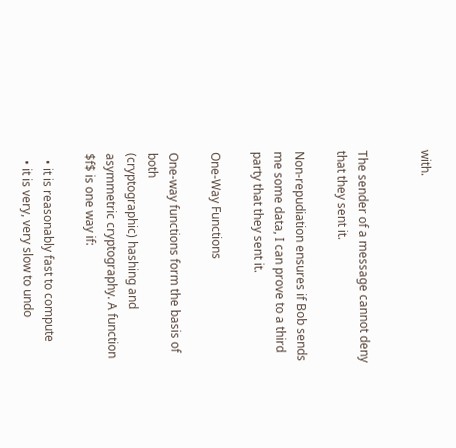with.


The sender of a message cannot deny that they sent it.

Non-repudiation ensures if Bob sends me some data, I can prove to a third party that they sent it.

One-Way Functions

One-way functions form the basis of both
(cryptographic) hashing and asymmetric cryptography. A function $f$ is one way if:

  • it is reasonably fast to compute
  • it is very, very slow to undo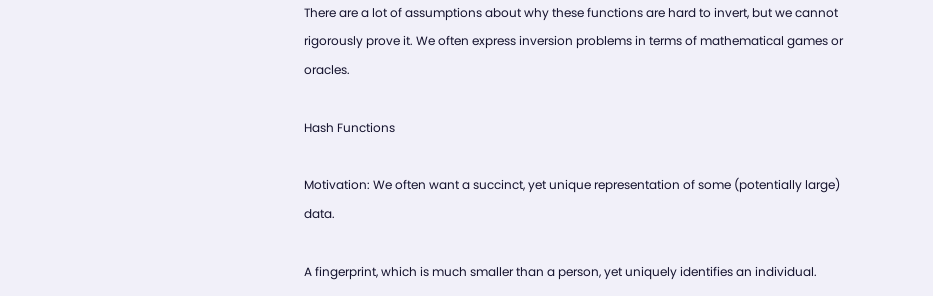There are a lot of assumptions about why these functions are hard to invert, but we cannot rigorously prove it. We often express inversion problems in terms of mathematical games or oracles.

Hash Functions

Motivation: We often want a succinct, yet unique representation of some (potentially large) data.

A fingerprint, which is much smaller than a person, yet uniquely identifies an individual.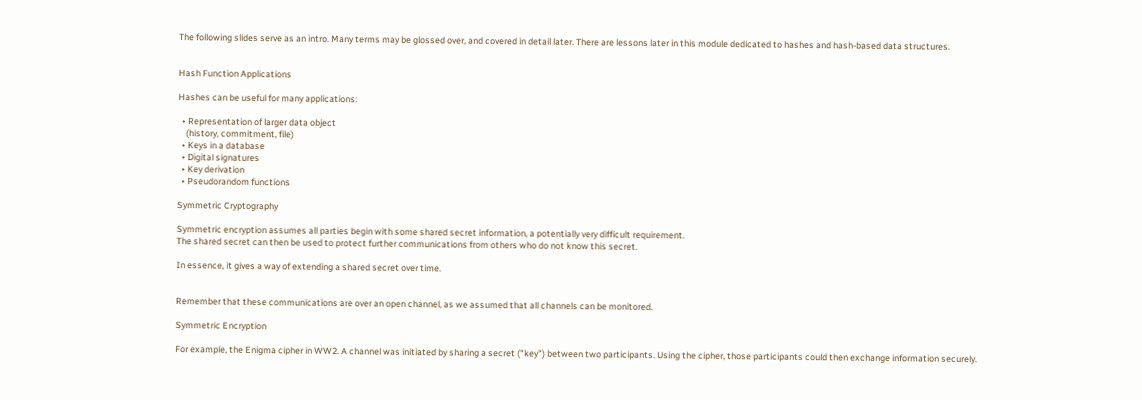The following slides serve as an intro. Many terms may be glossed over, and covered in detail later. There are lessons later in this module dedicated to hashes and hash-based data structures.


Hash Function Applications

Hashes can be useful for many applications:

  • Representation of larger data object
    (history, commitment, file)
  • Keys in a database
  • Digital signatures
  • Key derivation
  • Pseudorandom functions

Symmetric Cryptography

Symmetric encryption assumes all parties begin with some shared secret information, a potentially very difficult requirement.
The shared secret can then be used to protect further communications from others who do not know this secret.

In essence, it gives a way of extending a shared secret over time.


Remember that these communications are over an open channel, as we assumed that all channels can be monitored.

Symmetric Encryption

For example, the Enigma cipher in WW2. A channel was initiated by sharing a secret ("key") between two participants. Using the cipher, those participants could then exchange information securely.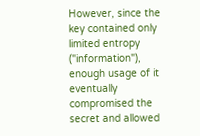However, since the key contained only limited entropy ("information"), enough usage of it eventually compromised the secret and allowed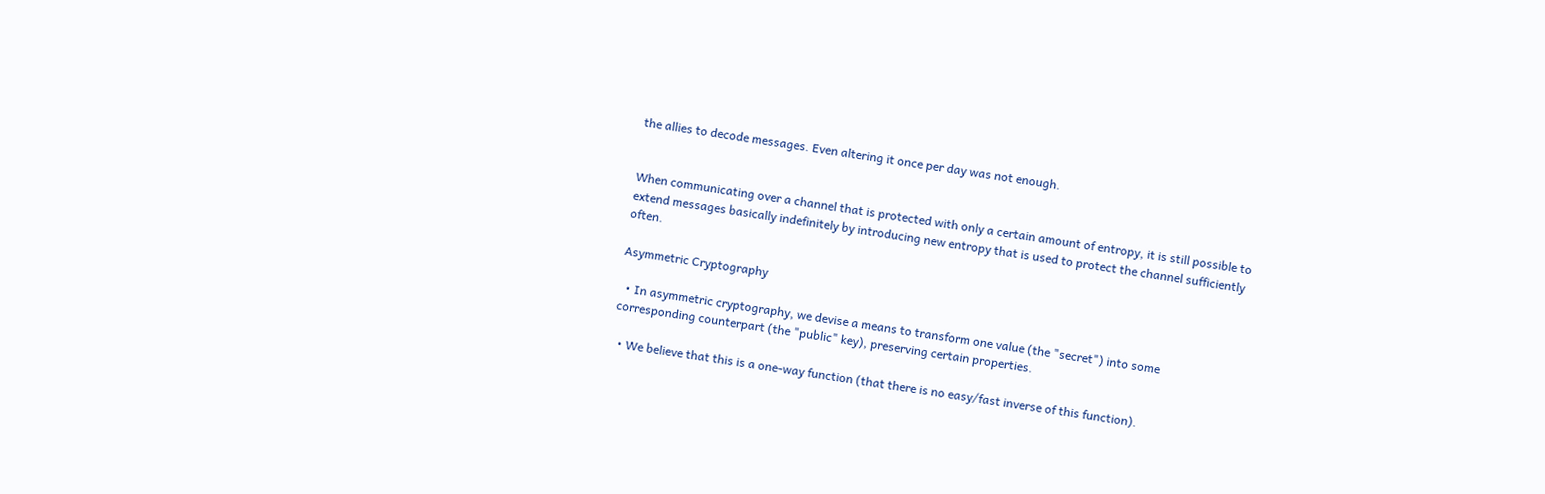the allies to decode messages. Even altering it once per day was not enough.


When communicating over a channel that is protected with only a certain amount of entropy, it is still possible to extend messages basically indefinitely by introducing new entropy that is used to protect the channel sufficiently often.

Asymmetric Cryptography

  • In asymmetric cryptography, we devise a means to transform one value (the "secret") into some corresponding counterpart (the "public" key), preserving certain properties.

  • We believe that this is a one-way function (that there is no easy/fast inverse of this function).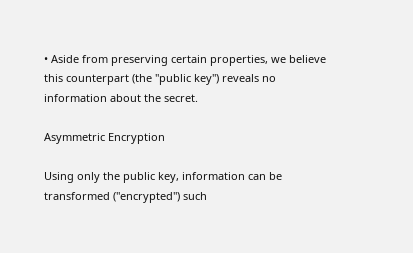• Aside from preserving certain properties, we believe this counterpart (the "public key") reveals no information about the secret.

Asymmetric Encryption

Using only the public key, information can be transformed ("encrypted") such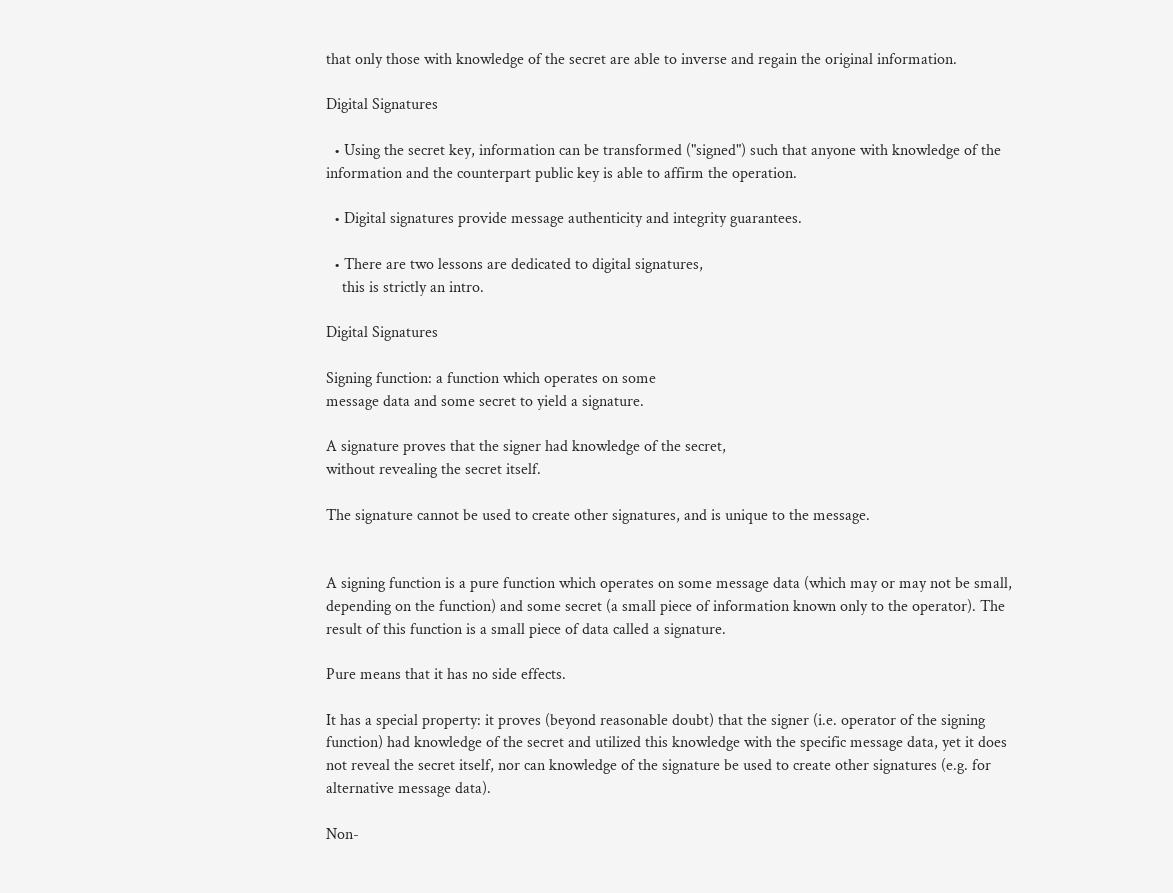that only those with knowledge of the secret are able to inverse and regain the original information.

Digital Signatures

  • Using the secret key, information can be transformed ("signed") such that anyone with knowledge of the information and the counterpart public key is able to affirm the operation.

  • Digital signatures provide message authenticity and integrity guarantees.

  • There are two lessons are dedicated to digital signatures,
    this is strictly an intro.

Digital Signatures

Signing function: a function which operates on some
message data and some secret to yield a signature.

A signature proves that the signer had knowledge of the secret,
without revealing the secret itself.

The signature cannot be used to create other signatures, and is unique to the message.


A signing function is a pure function which operates on some message data (which may or may not be small, depending on the function) and some secret (a small piece of information known only to the operator). The result of this function is a small piece of data called a signature.

Pure means that it has no side effects.

It has a special property: it proves (beyond reasonable doubt) that the signer (i.e. operator of the signing function) had knowledge of the secret and utilized this knowledge with the specific message data, yet it does not reveal the secret itself, nor can knowledge of the signature be used to create other signatures (e.g. for alternative message data).

Non-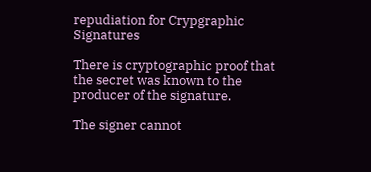repudiation for Crypgraphic Signatures

There is cryptographic proof that the secret was known to the producer of the signature.

The signer cannot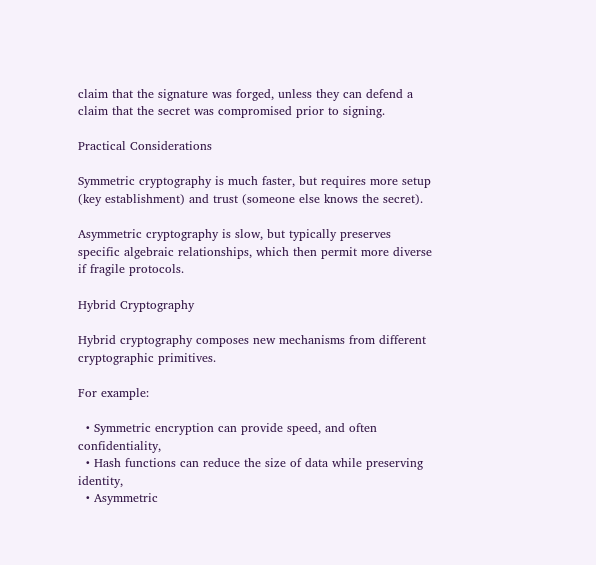claim that the signature was forged, unless they can defend a claim that the secret was compromised prior to signing.

Practical Considerations

Symmetric cryptography is much faster, but requires more setup (key establishment) and trust (someone else knows the secret).

Asymmetric cryptography is slow, but typically preserves specific algebraic relationships, which then permit more diverse if fragile protocols.

Hybrid Cryptography

Hybrid cryptography composes new mechanisms from different cryptographic primitives.

For example:

  • Symmetric encryption can provide speed, and often confidentiality,
  • Hash functions can reduce the size of data while preserving identity,
  • Asymmetric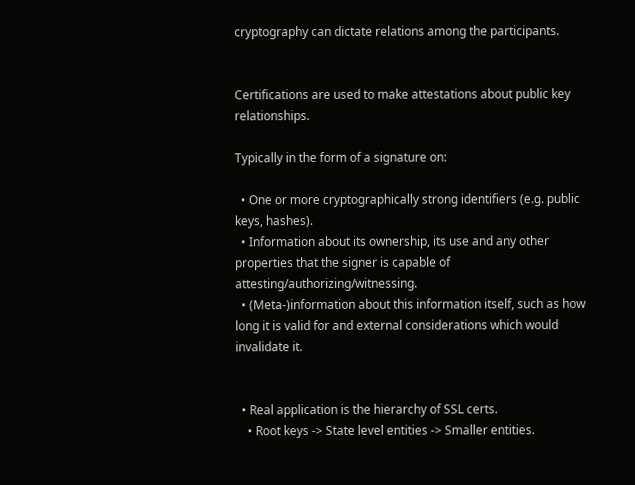cryptography can dictate relations among the participants.


Certifications are used to make attestations about public key relationships.

Typically in the form of a signature on:

  • One or more cryptographically strong identifiers (e.g. public keys, hashes).
  • Information about its ownership, its use and any other properties that the signer is capable of attesting/authorizing/witnessing.
  • (Meta-)information about this information itself, such as how long it is valid for and external considerations which would invalidate it.


  • Real application is the hierarchy of SSL certs.
    • Root keys -> State level entities -> Smaller entities.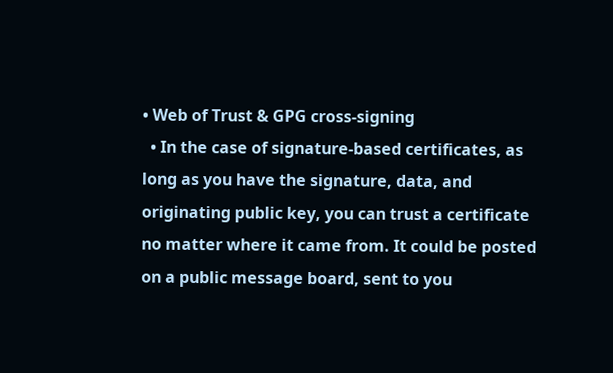• Web of Trust & GPG cross-signing
  • In the case of signature-based certificates, as long as you have the signature, data, and originating public key, you can trust a certificate no matter where it came from. It could be posted on a public message board, sent to you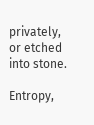privately, or etched into stone.

Entropy,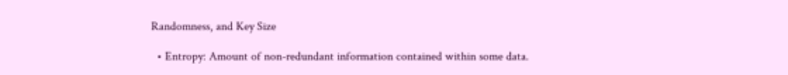Randomness, and Key Size

  • Entropy: Amount of non-redundant information contained within some data.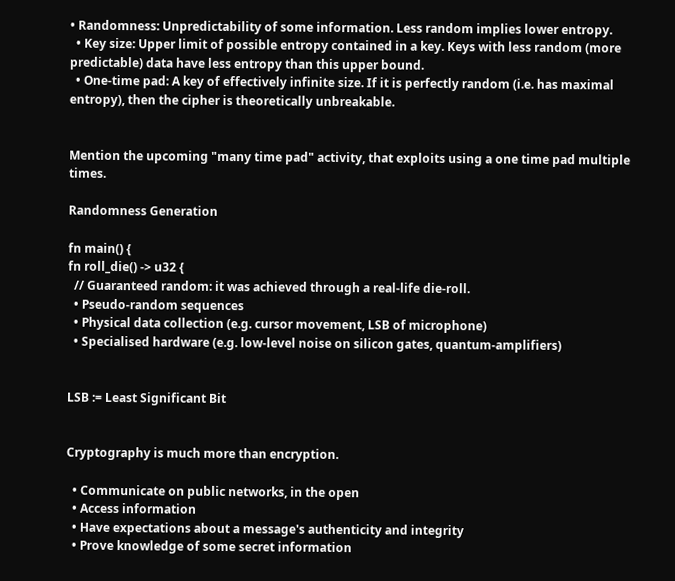• Randomness: Unpredictability of some information. Less random implies lower entropy.
  • Key size: Upper limit of possible entropy contained in a key. Keys with less random (more predictable) data have less entropy than this upper bound.
  • One-time pad: A key of effectively infinite size. If it is perfectly random (i.e. has maximal entropy), then the cipher is theoretically unbreakable.


Mention the upcoming "many time pad" activity, that exploits using a one time pad multiple times.

Randomness Generation

fn main() {
fn roll_die() -> u32 {
  // Guaranteed random: it was achieved through a real-life die-roll.
  • Pseudo-random sequences
  • Physical data collection (e.g. cursor movement, LSB of microphone)
  • Specialised hardware (e.g. low-level noise on silicon gates, quantum-amplifiers)


LSB := Least Significant Bit


Cryptography is much more than encryption.

  • Communicate on public networks, in the open
  • Access information
  • Have expectations about a message's authenticity and integrity
  • Prove knowledge of some secret information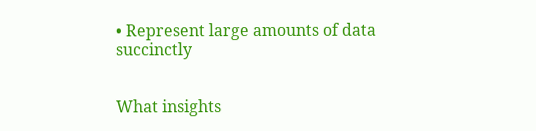• Represent large amounts of data succinctly


What insights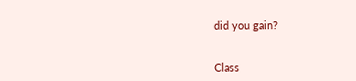did you gain?


Class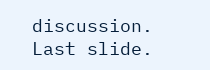discussion. Last slide.